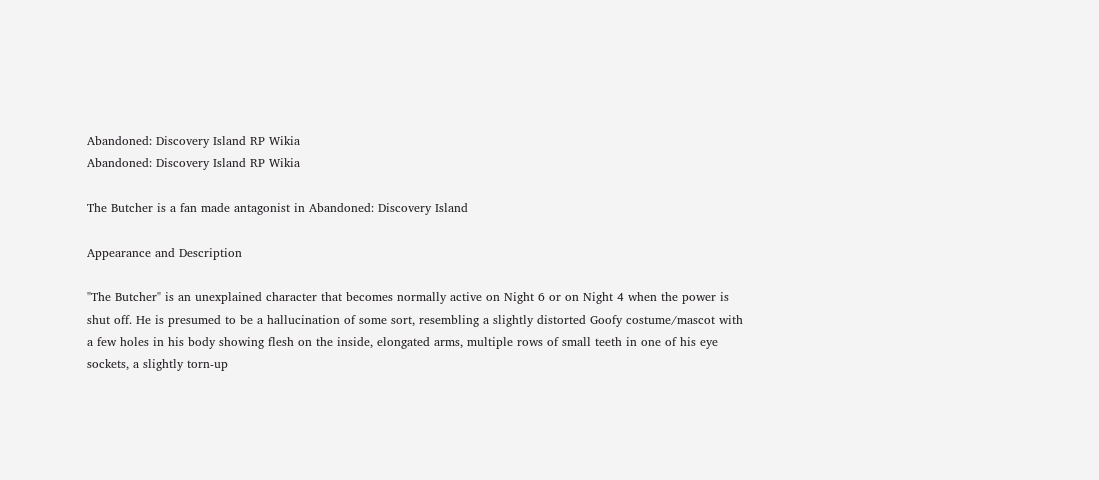Abandoned: Discovery Island RP Wikia
Abandoned: Discovery Island RP Wikia

The Butcher is a fan made antagonist in Abandoned: Discovery Island

Appearance and Description

"The Butcher" is an unexplained character that becomes normally active on Night 6 or on Night 4 when the power is shut off. He is presumed to be a hallucination of some sort, resembling a slightly distorted Goofy costume/mascot with a few holes in his body showing flesh on the inside, elongated arms, multiple rows of small teeth in one of his eye sockets, a slightly torn-up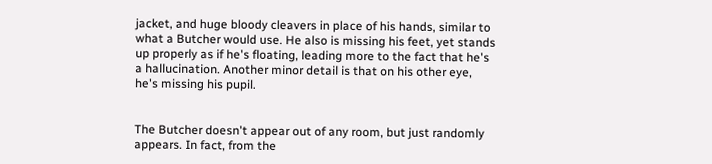jacket, and huge bloody cleavers in place of his hands, similar to what a Butcher would use. He also is missing his feet, yet stands up properly as if he's floating, leading more to the fact that he's a hallucination. Another minor detail is that on his other eye, he's missing his pupil.


The Butcher doesn't appear out of any room, but just randomly appears. In fact, from the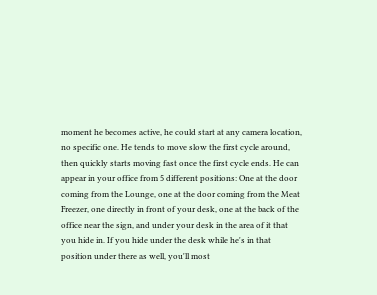moment he becomes active, he could start at any camera location, no specific one. He tends to move slow the first cycle around, then quickly starts moving fast once the first cycle ends. He can appear in your office from 5 different positions: One at the door coming from the Lounge, one at the door coming from the Meat Freezer, one directly in front of your desk, one at the back of the office near the sign, and under your desk in the area of it that you hide in. If you hide under the desk while he's in that position under there as well, you'll most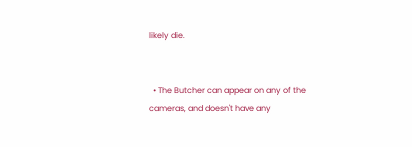likely die.


  • The Butcher can appear on any of the cameras, and doesn't have any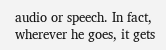audio or speech. In fact, wherever he goes, it gets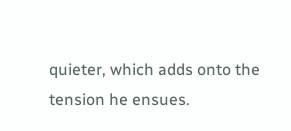quieter, which adds onto the tension he ensues.